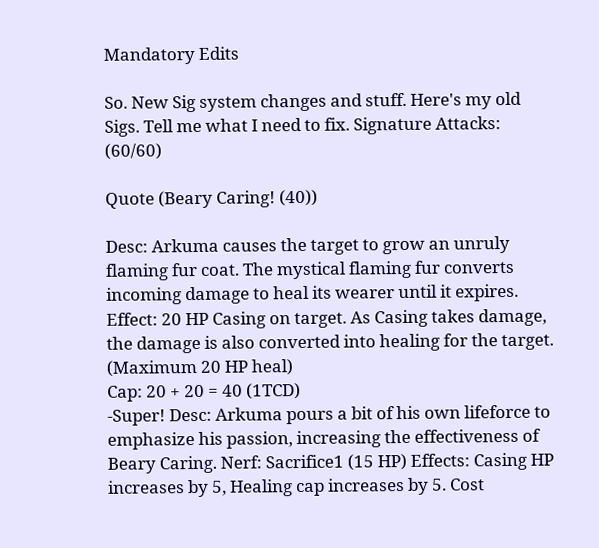Mandatory Edits

So. New Sig system changes and stuff. Here's my old Sigs. Tell me what I need to fix. Signature Attacks: (60/60)

Quote (Beary Caring! (40))

Desc: Arkuma causes the target to grow an unruly flaming fur coat. The mystical flaming fur converts incoming damage to heal its wearer until it expires. Effect: 20 HP Casing on target. As Casing takes damage, the damage is also converted into healing for the target. (Maximum 20 HP heal)
Cap: 20 + 20 = 40 (1TCD)
-Super! Desc: Arkuma pours a bit of his own lifeforce to emphasize his passion, increasing the effectiveness of Beary Caring. Nerf: Sacrifice1 (15 HP) Effects: Casing HP increases by 5, Healing cap increases by 5. Cost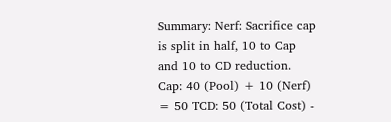Summary: Nerf: Sacrifice cap is split in half, 10 to Cap and 10 to CD reduction. Cap: 40 (Pool) + 10 (Nerf) = 50 TCD: 50 (Total Cost) -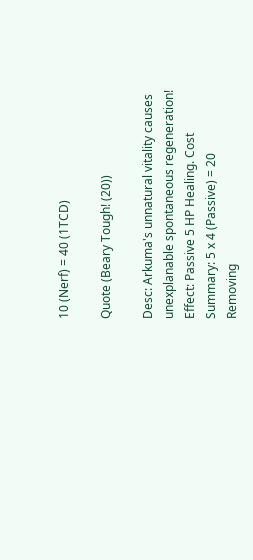10 (Nerf) = 40 (1TCD)

Quote (Beary Tough! (20))

Desc: Arkuma's unnatural vitality causes unexplanable spontaneous regeneration! Effect: Passive 5 HP Healing. Cost Summary: 5 x 4 (Passive) = 20
Removing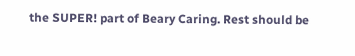the SUPER! part of Beary Caring. Rest should be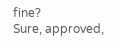fine?
Sure, approved,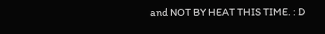and NOT BY HEAT THIS TIME. : D